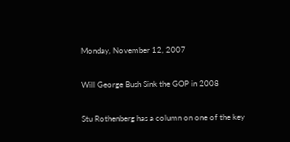Monday, November 12, 2007

Will George Bush Sink the GOP in 2008

Stu Rothenberg has a column on one of the key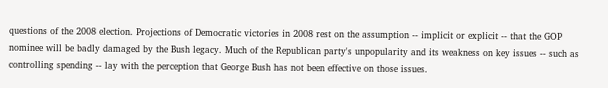questions of the 2008 election. Projections of Democratic victories in 2008 rest on the assumption -- implicit or explicit -- that the GOP nominee will be badly damaged by the Bush legacy. Much of the Republican party's unpopularity and its weakness on key issues -- such as controlling spending -- lay with the perception that George Bush has not been effective on those issues.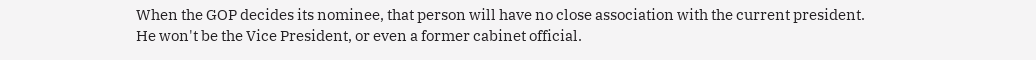When the GOP decides its nominee, that person will have no close association with the current president. He won't be the Vice President, or even a former cabinet official.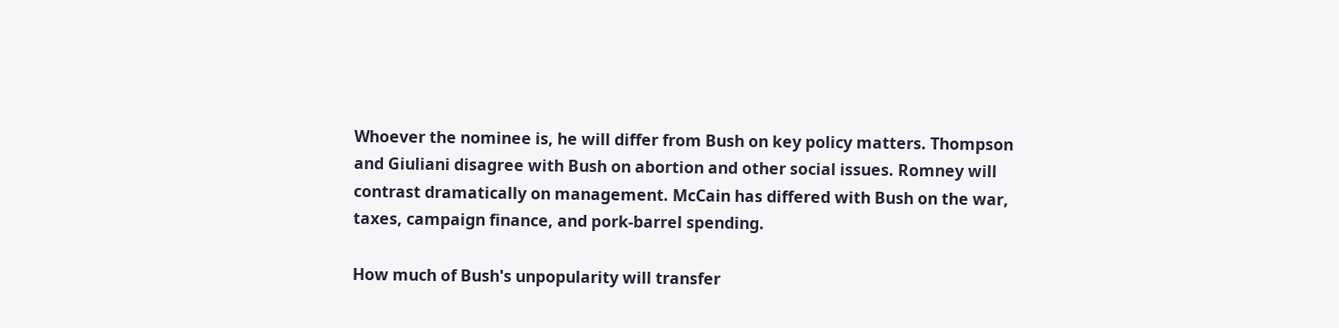Whoever the nominee is, he will differ from Bush on key policy matters. Thompson and Giuliani disagree with Bush on abortion and other social issues. Romney will contrast dramatically on management. McCain has differed with Bush on the war, taxes, campaign finance, and pork-barrel spending.

How much of Bush's unpopularity will transfer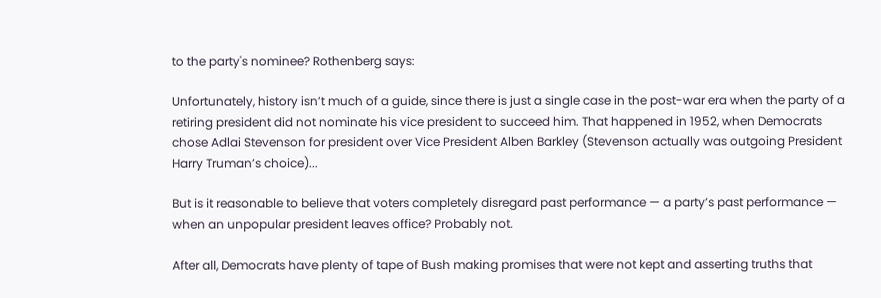to the party's nominee? Rothenberg says:

Unfortunately, history isn’t much of a guide, since there is just a single case in the post-war era when the party of a retiring president did not nominate his vice president to succeed him. That happened in 1952, when Democrats chose Adlai Stevenson for president over Vice President Alben Barkley (Stevenson actually was outgoing President Harry Truman’s choice)...

But is it reasonable to believe that voters completely disregard past performance — a party’s past performance — when an unpopular president leaves office? Probably not.

After all, Democrats have plenty of tape of Bush making promises that were not kept and asserting truths that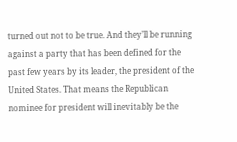turned out not to be true. And they’ll be running against a party that has been defined for the past few years by its leader, the president of the United States. That means the Republican nominee for president will inevitably be the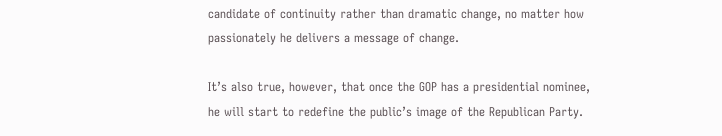candidate of continuity rather than dramatic change, no matter how passionately he delivers a message of change.

It’s also true, however, that once the GOP has a presidential nominee, he will start to redefine the public’s image of the Republican Party.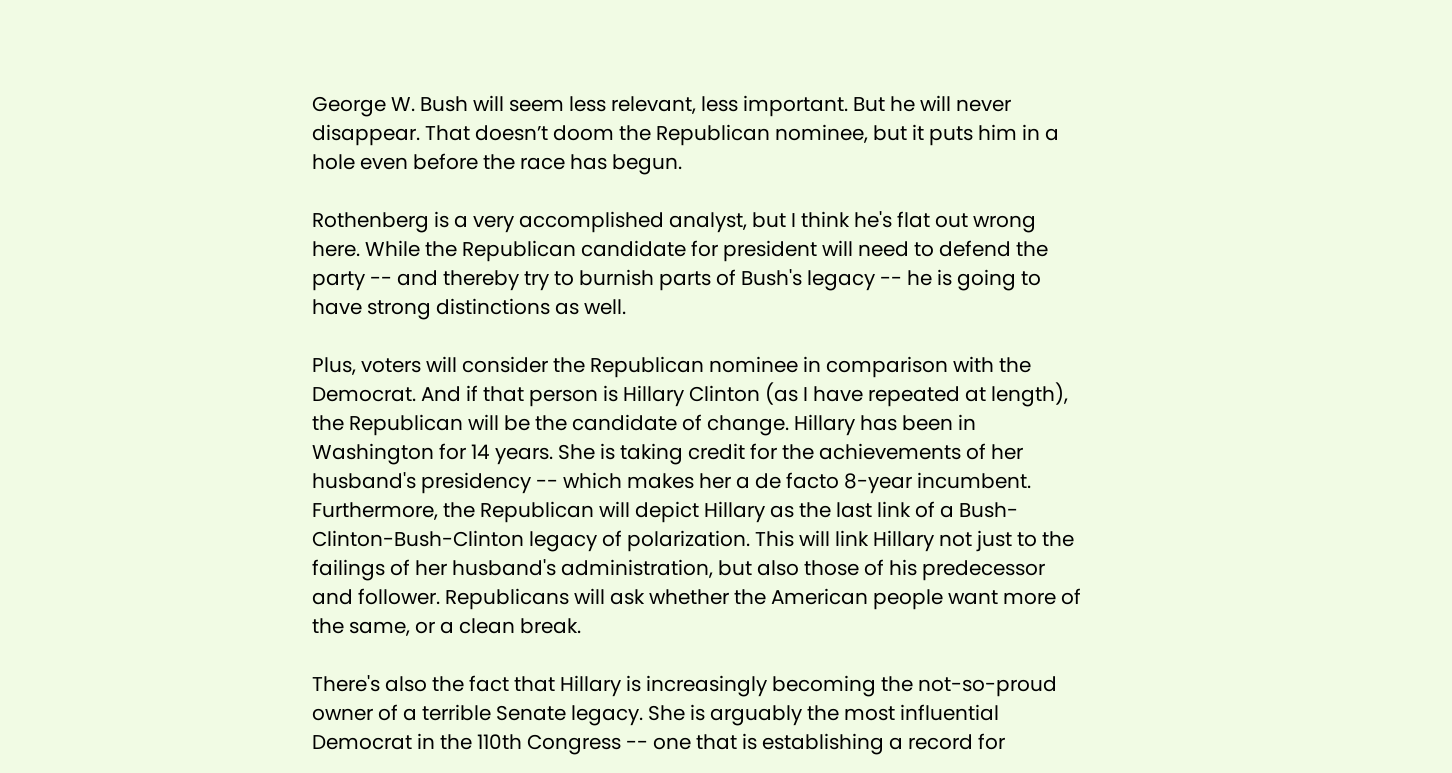George W. Bush will seem less relevant, less important. But he will never disappear. That doesn’t doom the Republican nominee, but it puts him in a hole even before the race has begun.

Rothenberg is a very accomplished analyst, but I think he's flat out wrong here. While the Republican candidate for president will need to defend the party -- and thereby try to burnish parts of Bush's legacy -- he is going to have strong distinctions as well.

Plus, voters will consider the Republican nominee in comparison with the Democrat. And if that person is Hillary Clinton (as I have repeated at length), the Republican will be the candidate of change. Hillary has been in Washington for 14 years. She is taking credit for the achievements of her husband's presidency -- which makes her a de facto 8-year incumbent. Furthermore, the Republican will depict Hillary as the last link of a Bush-Clinton-Bush-Clinton legacy of polarization. This will link Hillary not just to the failings of her husband's administration, but also those of his predecessor and follower. Republicans will ask whether the American people want more of the same, or a clean break.

There's also the fact that Hillary is increasingly becoming the not-so-proud owner of a terrible Senate legacy. She is arguably the most influential Democrat in the 110th Congress -- one that is establishing a record for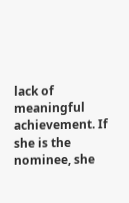lack of meaningful achievement. If she is the nominee, she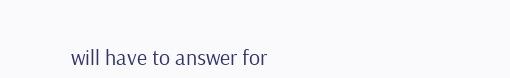will have to answer for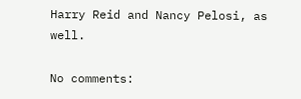Harry Reid and Nancy Pelosi, as well.

No comments: